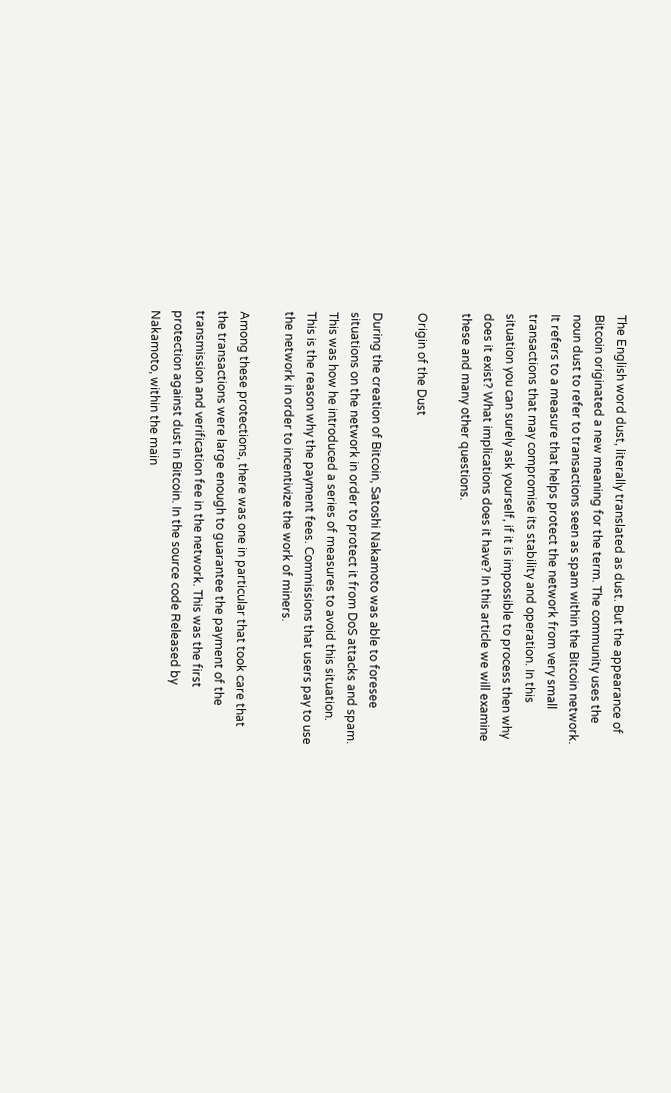The English word dust, literally translated as dust. But the appearance of Bitcoin originated a new meaning for the term. The community uses the noun dust to refer to transactions seen as spam within the Bitcoin network. It refers to a measure that helps protect the network from very small transactions that may compromise its stability and operation. In this situation you can surely ask yourself, if it is impossible to process then why does it exist? What implications does it have? In this article we will examine these and many other questions.

Origin of the Dust

During the creation of Bitcoin, Satoshi Nakamoto was able to foresee situations on the network in order to protect it from DoS attacks and spam. This was how he introduced a series of measures to avoid this situation. This is the reason why the payment fees. Commissions that users pay to use the network in order to incentivize the work of miners.

Among these protections, there was one in particular that took care that the transactions were large enough to guarantee the payment of the transmission and verification fee in the network. This was the first protection against dust in Bitcoin. In the source code Released by Nakamoto, within the main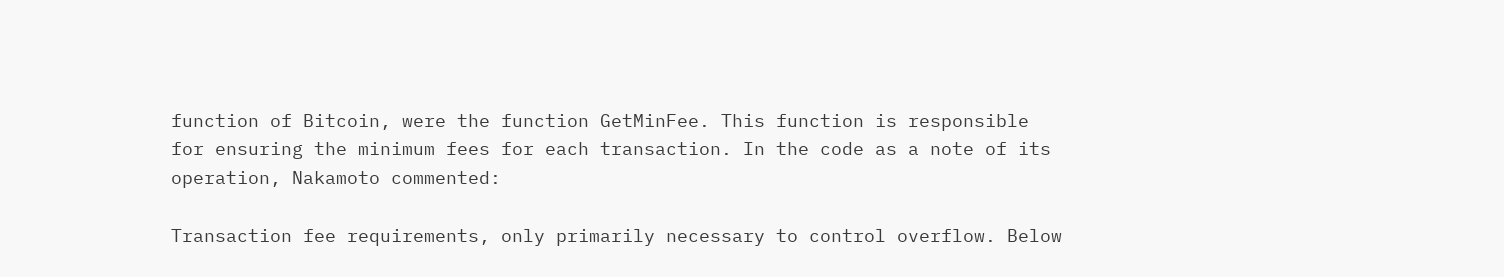function of Bitcoin, were the function GetMinFee. This function is responsible for ensuring the minimum fees for each transaction. In the code as a note of its operation, Nakamoto commented:

Transaction fee requirements, only primarily necessary to control overflow. Below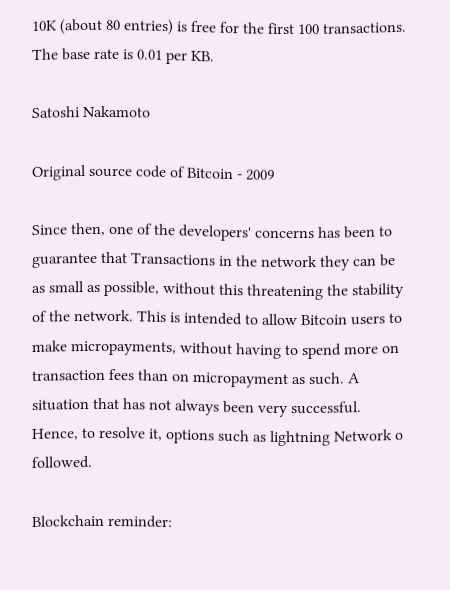10K (about 80 entries) is free for the first 100 transactions. The base rate is 0.01 per KB.

Satoshi Nakamoto

Original source code of Bitcoin - 2009

Since then, one of the developers' concerns has been to guarantee that Transactions in the network they can be as small as possible, without this threatening the stability of the network. This is intended to allow Bitcoin users to make micropayments, without having to spend more on transaction fees than on micropayment as such. A situation that has not always been very successful. Hence, to resolve it, options such as lightning Network o followed.

Blockchain reminder: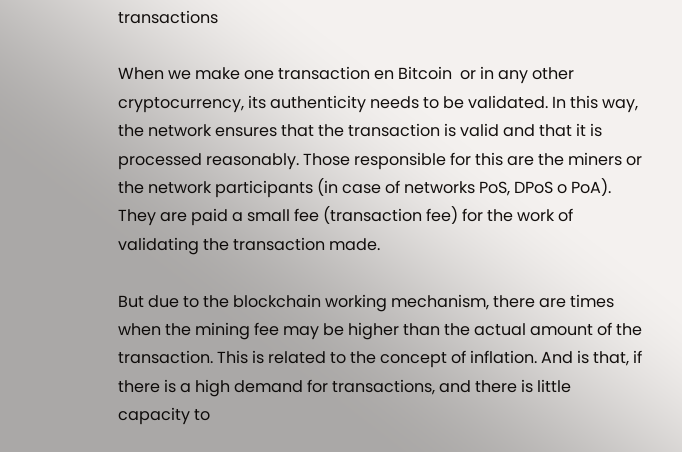transactions

When we make one transaction en Bitcoin  or in any other cryptocurrency, its authenticity needs to be validated. In this way, the network ensures that the transaction is valid and that it is processed reasonably. Those responsible for this are the miners or the network participants (in case of networks PoS, DPoS o PoA). They are paid a small fee (transaction fee) for the work of validating the transaction made.

But due to the blockchain working mechanism, there are times when the mining fee may be higher than the actual amount of the transaction. This is related to the concept of inflation. And is that, if there is a high demand for transactions, and there is little capacity to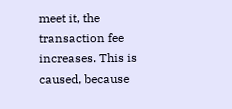meet it, the transaction fee increases. This is caused, because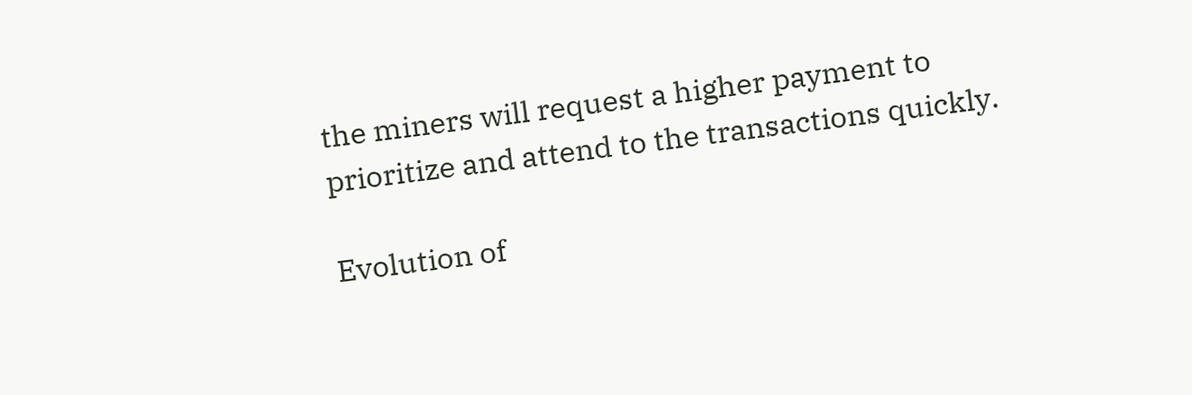the miners will request a higher payment to prioritize and attend to the transactions quickly.

Evolution of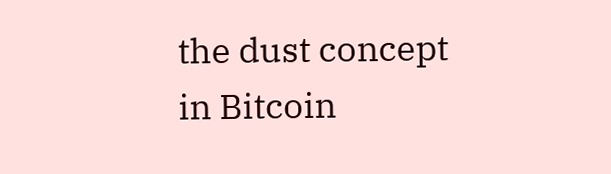the dust concept in Bitcoin